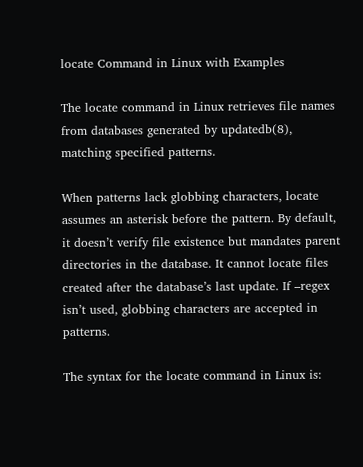locate Command in Linux with Examples

The locate command in Linux retrieves file names from databases generated by updatedb(8), matching specified patterns.

When patterns lack globbing characters, locate assumes an asterisk before the pattern. By default, it doesn’t verify file existence but mandates parent directories in the database. It cannot locate files created after the database’s last update. If –regex isn’t used, globbing characters are accepted in patterns.

The syntax for the locate command in Linux is: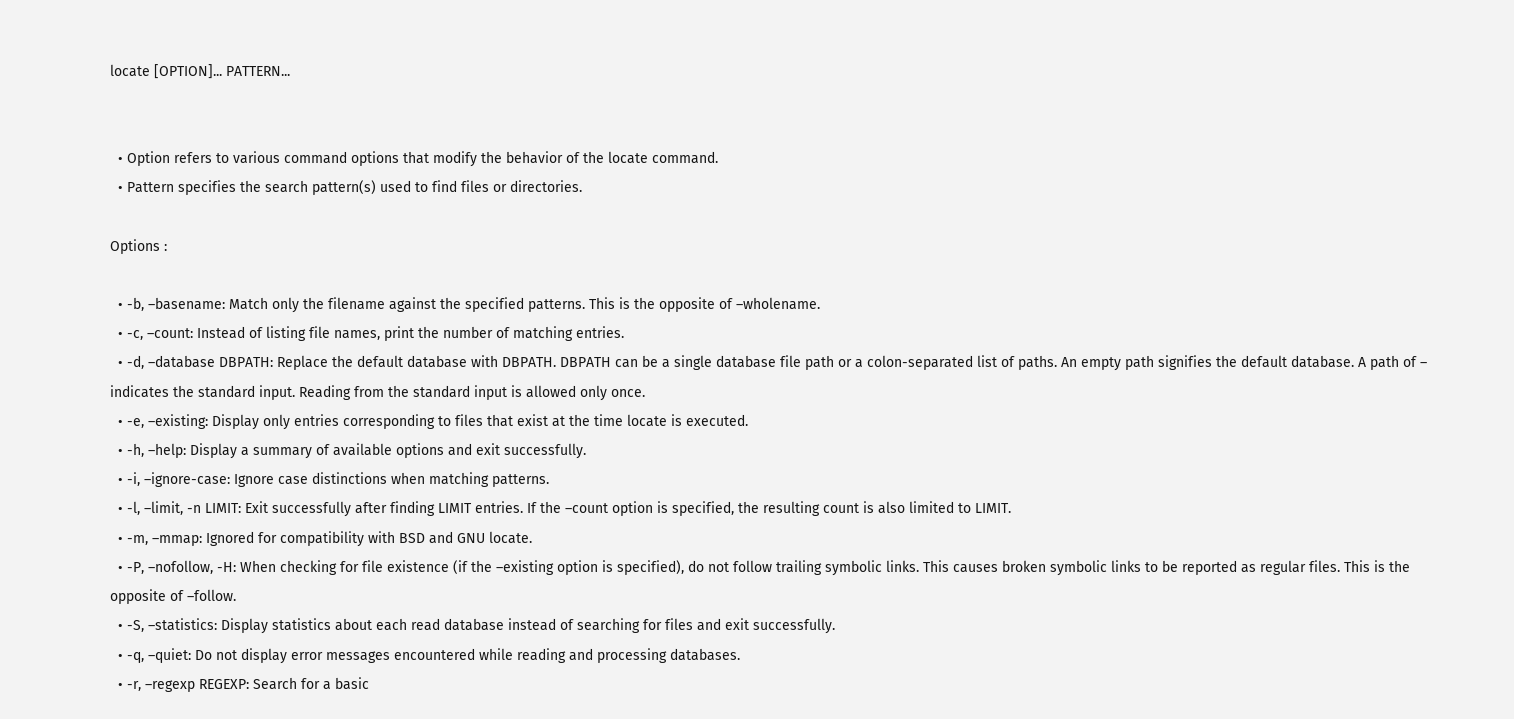locate [OPTION]... PATTERN...


  • Option refers to various command options that modify the behavior of the locate command.
  • Pattern specifies the search pattern(s) used to find files or directories.

Options :

  • -b, –basename: Match only the filename against the specified patterns. This is the opposite of –wholename.
  • -c, –count: Instead of listing file names, print the number of matching entries.
  • -d, –database DBPATH: Replace the default database with DBPATH. DBPATH can be a single database file path or a colon-separated list of paths. An empty path signifies the default database. A path of – indicates the standard input. Reading from the standard input is allowed only once.
  • -e, –existing: Display only entries corresponding to files that exist at the time locate is executed.
  • -h, –help: Display a summary of available options and exit successfully.
  • -i, –ignore-case: Ignore case distinctions when matching patterns.
  • -l, –limit, -n LIMIT: Exit successfully after finding LIMIT entries. If the –count option is specified, the resulting count is also limited to LIMIT.
  • -m, –mmap: Ignored for compatibility with BSD and GNU locate.
  • -P, –nofollow, -H: When checking for file existence (if the –existing option is specified), do not follow trailing symbolic links. This causes broken symbolic links to be reported as regular files. This is the opposite of –follow.
  • -S, –statistics: Display statistics about each read database instead of searching for files and exit successfully.
  • -q, –quiet: Do not display error messages encountered while reading and processing databases.
  • -r, –regexp REGEXP: Search for a basic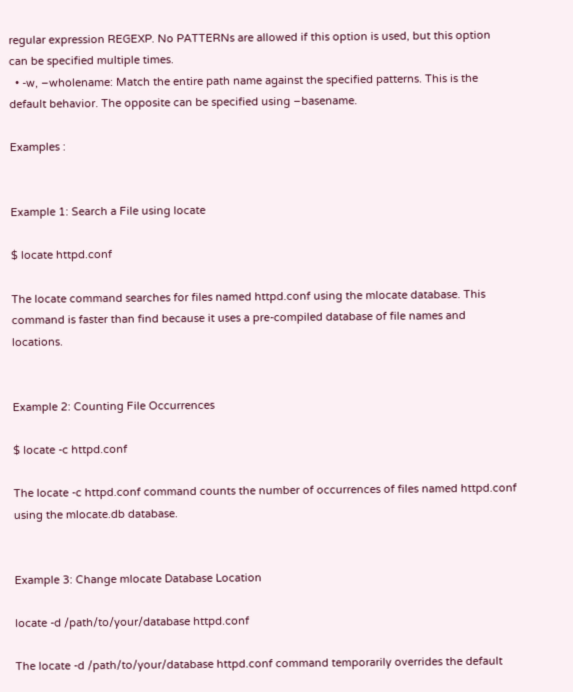regular expression REGEXP. No PATTERNs are allowed if this option is used, but this option can be specified multiple times.
  • -w, –wholename: Match the entire path name against the specified patterns. This is the default behavior. The opposite can be specified using –basename.

Examples :


Example 1: Search a File using locate

$ locate httpd.conf

The locate command searches for files named httpd.conf using the mlocate database. This command is faster than find because it uses a pre-compiled database of file names and locations.


Example 2: Counting File Occurrences

$ locate -c httpd.conf

The locate -c httpd.conf command counts the number of occurrences of files named httpd.conf using the mlocate.db database.


Example 3: Change mlocate Database Location

locate -d /path/to/your/database httpd.conf

The locate -d /path/to/your/database httpd.conf command temporarily overrides the default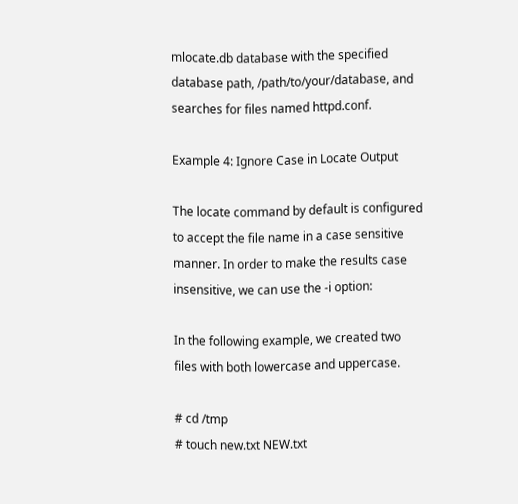mlocate.db database with the specified database path, /path/to/your/database, and searches for files named httpd.conf.

Example 4: Ignore Case in Locate Output

The locate command by default is configured to accept the file name in a case sensitive manner. In order to make the results case insensitive, we can use the -i option:

In the following example, we created two files with both lowercase and uppercase.

# cd /tmp
# touch new.txt NEW.txt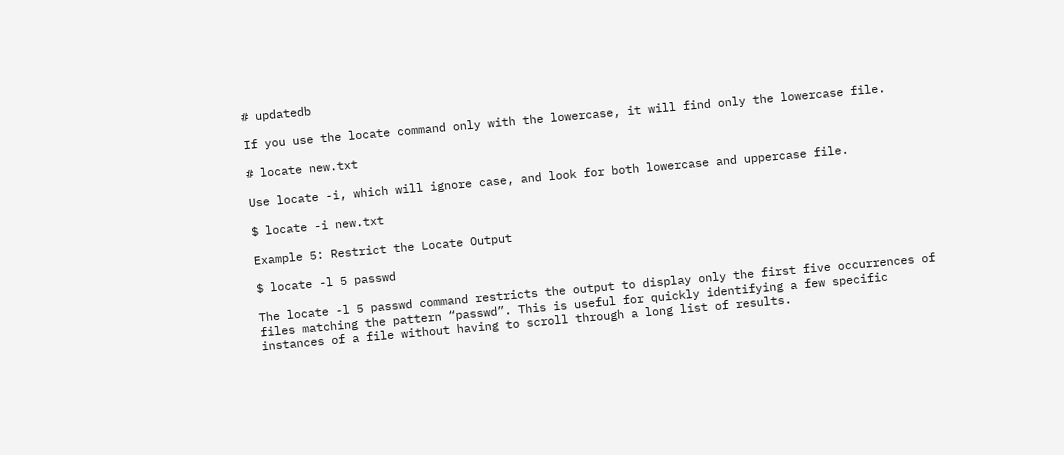# updatedb

If you use the locate command only with the lowercase, it will find only the lowercase file.

# locate new.txt

Use locate -i, which will ignore case, and look for both lowercase and uppercase file.

$ locate -i new.txt

Example 5: Restrict the Locate Output

$ locate -l 5 passwd

The locate -l 5 passwd command restricts the output to display only the first five occurrences of files matching the pattern “passwd”. This is useful for quickly identifying a few specific instances of a file without having to scroll through a long list of results.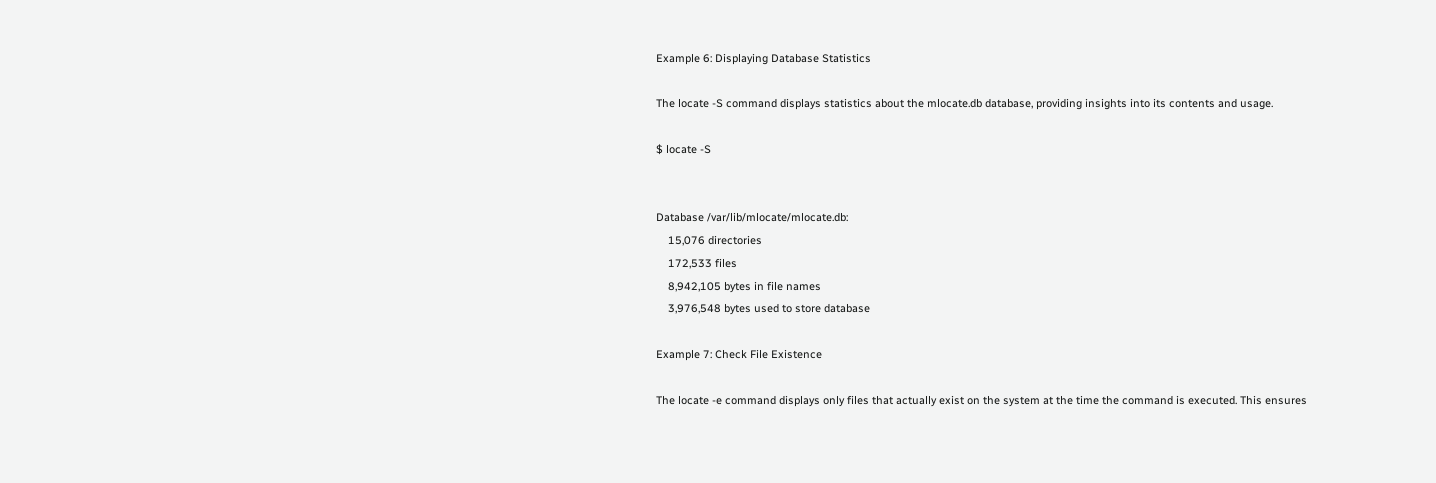Example 6: Displaying Database Statistics

The locate -S command displays statistics about the mlocate.db database, providing insights into its contents and usage.

$ locate -S


Database /var/lib/mlocate/mlocate.db:
    15,076 directories
    172,533 files
    8,942,105 bytes in file names
    3,976,548 bytes used to store database

Example 7: Check File Existence

The locate -e command displays only files that actually exist on the system at the time the command is executed. This ensures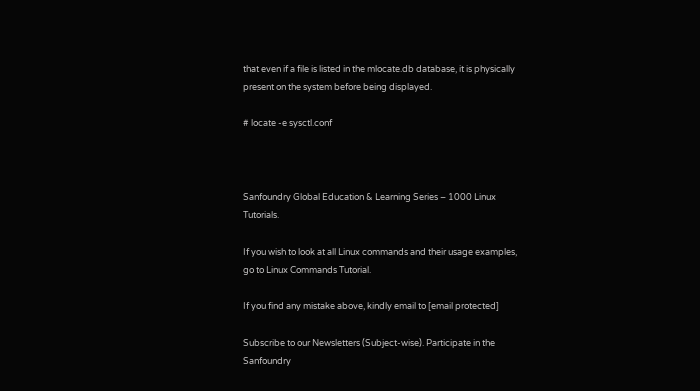that even if a file is listed in the mlocate.db database, it is physically present on the system before being displayed.

# locate -e sysctl.conf



Sanfoundry Global Education & Learning Series – 1000 Linux Tutorials.

If you wish to look at all Linux commands and their usage examples, go to Linux Commands Tutorial.

If you find any mistake above, kindly email to [email protected]

Subscribe to our Newsletters (Subject-wise). Participate in the Sanfoundry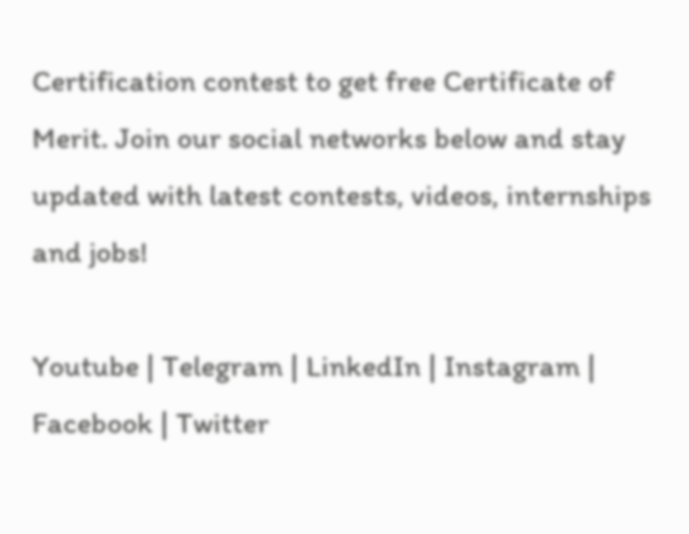Certification contest to get free Certificate of Merit. Join our social networks below and stay updated with latest contests, videos, internships and jobs!

Youtube | Telegram | LinkedIn | Instagram | Facebook | Twitter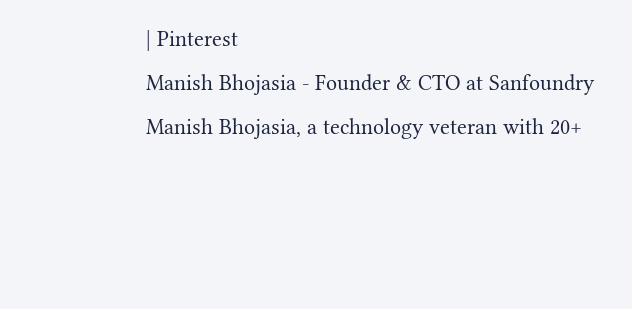| Pinterest
Manish Bhojasia - Founder & CTO at Sanfoundry
Manish Bhojasia, a technology veteran with 20+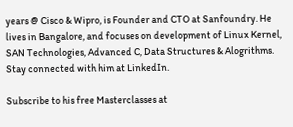years @ Cisco & Wipro, is Founder and CTO at Sanfoundry. He lives in Bangalore, and focuses on development of Linux Kernel, SAN Technologies, Advanced C, Data Structures & Alogrithms. Stay connected with him at LinkedIn.

Subscribe to his free Masterclasses at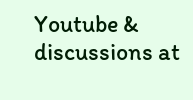Youtube & discussions at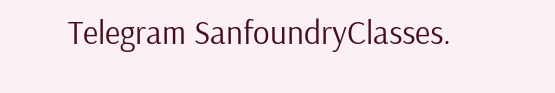Telegram SanfoundryClasses.